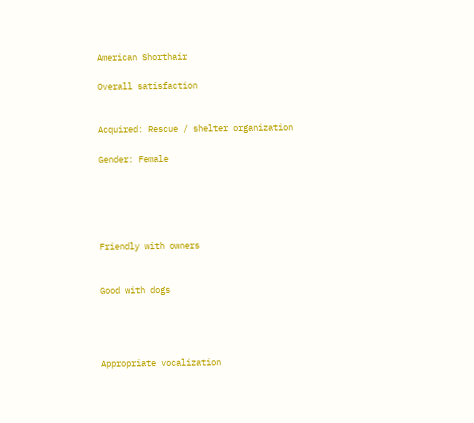American Shorthair

Overall satisfaction


Acquired: Rescue / shelter organization

Gender: Female





Friendly with owners


Good with dogs




Appropriate vocalization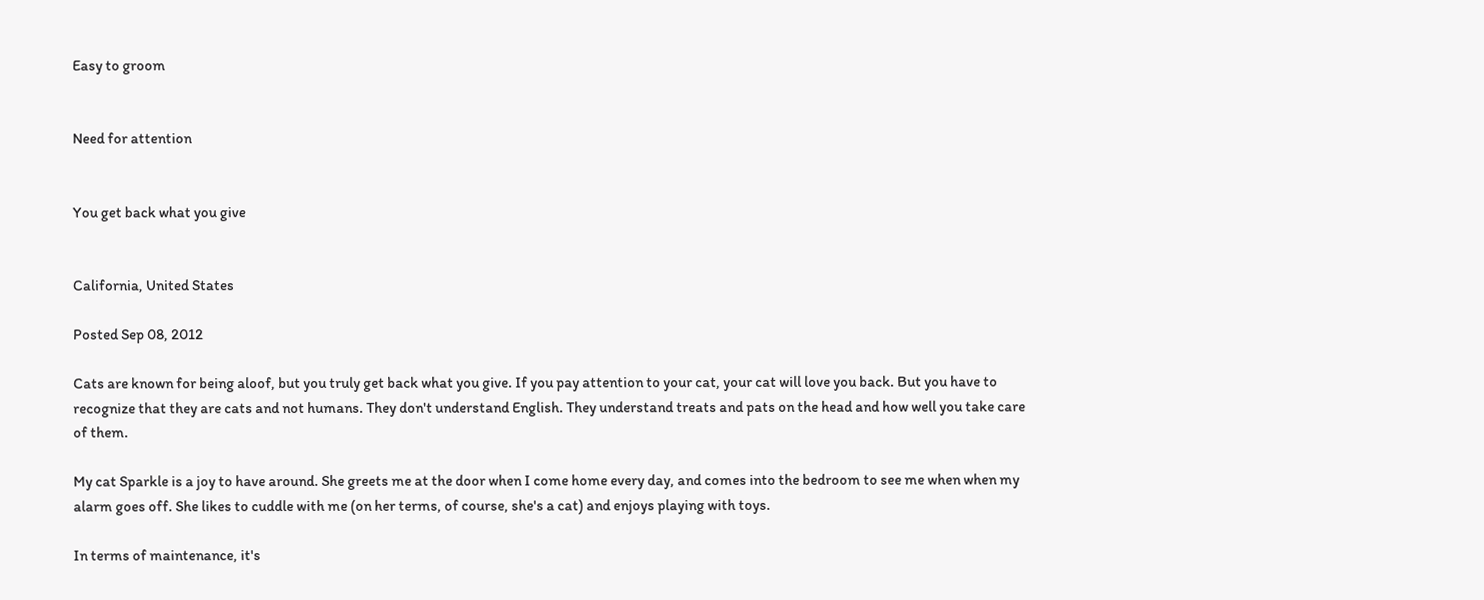Easy to groom


Need for attention


You get back what you give


California, United States

Posted Sep 08, 2012

Cats are known for being aloof, but you truly get back what you give. If you pay attention to your cat, your cat will love you back. But you have to recognize that they are cats and not humans. They don't understand English. They understand treats and pats on the head and how well you take care of them.

My cat Sparkle is a joy to have around. She greets me at the door when I come home every day, and comes into the bedroom to see me when when my alarm goes off. She likes to cuddle with me (on her terms, of course, she's a cat) and enjoys playing with toys.

In terms of maintenance, it's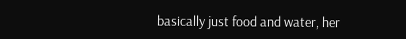basically just food and water, her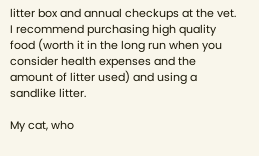litter box and annual checkups at the vet. I recommend purchasing high quality food (worth it in the long run when you consider health expenses and the amount of litter used) and using a sandlike litter.

My cat, who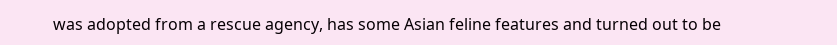was adopted from a rescue agency, has some Asian feline features and turned out to be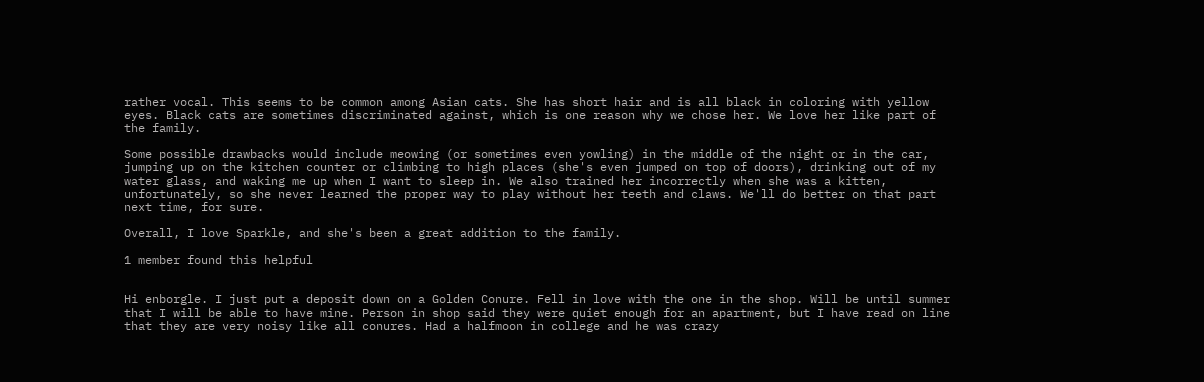rather vocal. This seems to be common among Asian cats. She has short hair and is all black in coloring with yellow eyes. Black cats are sometimes discriminated against, which is one reason why we chose her. We love her like part of the family.

Some possible drawbacks would include meowing (or sometimes even yowling) in the middle of the night or in the car, jumping up on the kitchen counter or climbing to high places (she's even jumped on top of doors), drinking out of my water glass, and waking me up when I want to sleep in. We also trained her incorrectly when she was a kitten, unfortunately, so she never learned the proper way to play without her teeth and claws. We'll do better on that part next time, for sure.

Overall, I love Sparkle, and she's been a great addition to the family.

1 member found this helpful


Hi enborgle. I just put a deposit down on a Golden Conure. Fell in love with the one in the shop. Will be until summer that I will be able to have mine. Person in shop said they were quiet enough for an apartment, but I have read on line that they are very noisy like all conures. Had a halfmoon in college and he was crazy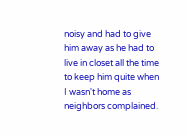noisy and had to give him away as he had to live in closet all the time to keep him quite when I wasn't home as neighbors complained.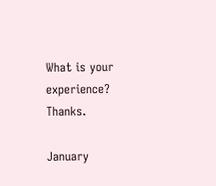What is your experience? Thanks.

January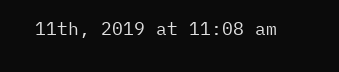11th, 2019 at 11:08 am